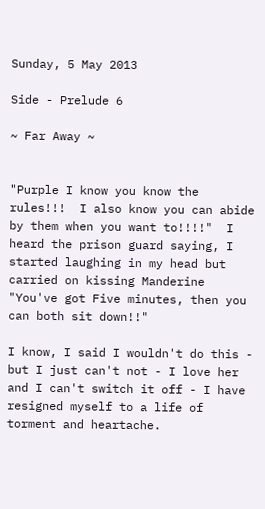Sunday, 5 May 2013

Side - Prelude 6

~ Far Away ~


"Purple I know you know the rules!!!  I also know you can abide by them when you want to!!!!"  I heard the prison guard saying, I started laughing in my head but carried on kissing Manderine  "You've got Five minutes, then you can both sit down!!"

I know, I said I wouldn't do this - but I just can't not - I love her and I can't switch it off - I have resigned myself to a life of torment and heartache.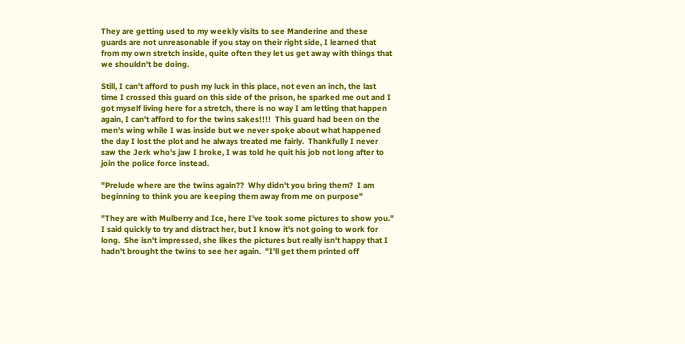They are getting used to my weekly visits to see Manderine and these guards are not unreasonable if you stay on their right side, I learned that from my own stretch inside, quite often they let us get away with things that we shouldn't be doing.

Still, I can't afford to push my luck in this place, not even an inch, the last time I crossed this guard on this side of the prison, he sparked me out and I got myself living here for a stretch, there is no way I am letting that happen again, I can't afford to for the twins sakes!!!!  This guard had been on the men's wing while I was inside but we never spoke about what happened the day I lost the plot and he always treated me fairly.  Thankfully I never saw the Jerk who's jaw I broke, I was told he quit his job not long after to join the police force instead.

"Prelude where are the twins again??  Why didn't you bring them?  I am beginning to think you are keeping them away from me on purpose"

"They are with Mulberry and Ice, here I've took some pictures to show you."  I said quickly to try and distract her, but I know it's not going to work for long.  She isn't impressed, she likes the pictures but really isn't happy that I hadn't brought the twins to see her again.  "I'll get them printed off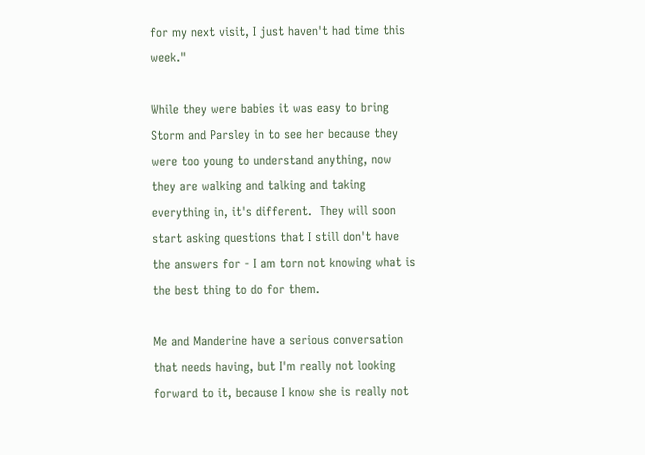for my next visit, I just haven't had time this week."

While they were babies it was easy to bring Storm and Parsley in to see her because they were too young to understand anything, now they are walking and talking and taking everything in, it's different.  They will soon start asking questions that I still don't have the answers for - I am torn not knowing what is the best thing to do for them.

Me and Manderine have a serious conversation that needs having, but I'm really not looking forward to it, because I know she is really not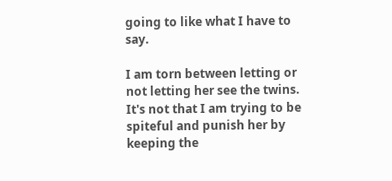going to like what I have to say.

I am torn between letting or not letting her see the twins.  It's not that I am trying to be spiteful and punish her by keeping the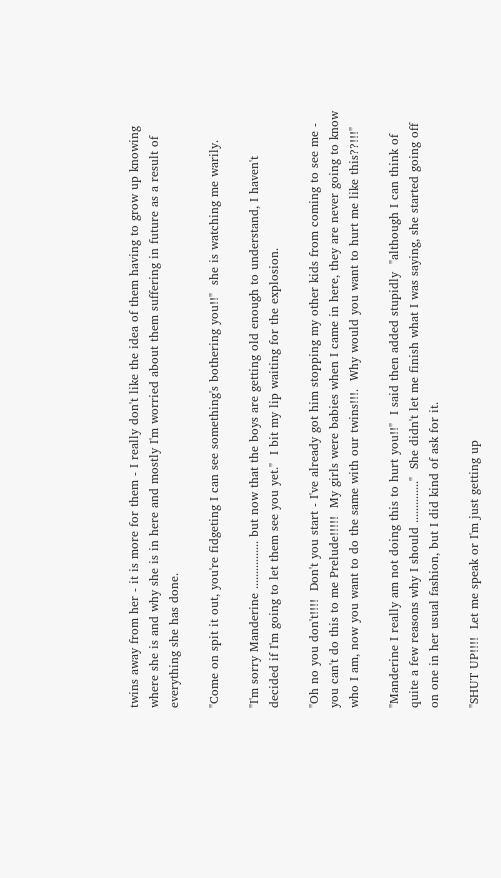twins away from her - it is more for them - I really don't like the idea of them having to grow up knowing where she is and why she is in here and mostly I'm worried about them suffering in future as a result of everything she has done.

"Come on spit it out, you're fidgeting I can see something's bothering you!!"  she is watching me warily.

"I'm sorry Manderine ................ but now that the boys are getting old enough to understand, I haven't decided if I'm going to let them see you yet."  I bit my lip waiting for the explosion.

"Oh no you don't!!!!  Don't you start - I've already got him stopping my other kids from coming to see me - you can't do this to me Prelude!!!!!  My girls were babies when I came in here, they are never going to know who I am, now you want to do the same with our twins!!!.  Why would you want to hurt me like this??!!!"

"Manderine I really am not doing this to hurt you!!"  I said then added stupidly  "although I can think of quite a few reasons why I should .............."  She didn't let me finish what I was saying, she started going off on one in her usual fashion, but I did kind of ask for it.

"SHUT UP!!!!  Let me speak or I'm just getting up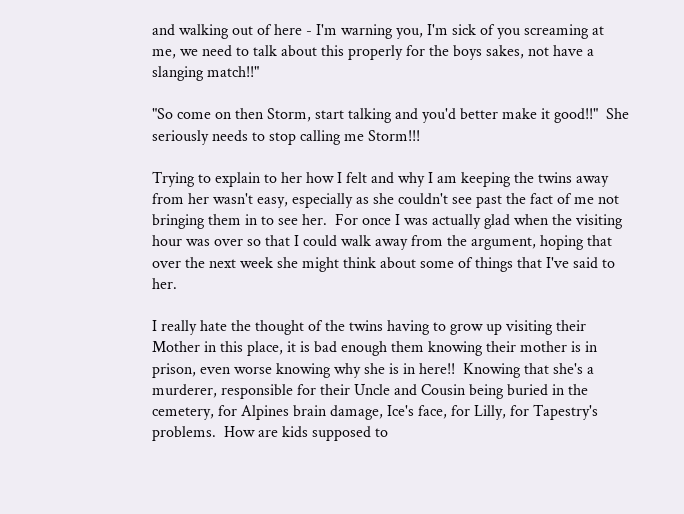and walking out of here - I'm warning you, I'm sick of you screaming at me, we need to talk about this properly for the boys sakes, not have a slanging match!!"

"So come on then Storm, start talking and you'd better make it good!!"  She seriously needs to stop calling me Storm!!!

Trying to explain to her how I felt and why I am keeping the twins away from her wasn't easy, especially as she couldn't see past the fact of me not bringing them in to see her.  For once I was actually glad when the visiting hour was over so that I could walk away from the argument, hoping that over the next week she might think about some of things that I've said to her.

I really hate the thought of the twins having to grow up visiting their Mother in this place, it is bad enough them knowing their mother is in prison, even worse knowing why she is in here!!  Knowing that she's a murderer, responsible for their Uncle and Cousin being buried in the cemetery, for Alpines brain damage, Ice's face, for Lilly, for Tapestry's problems.  How are kids supposed to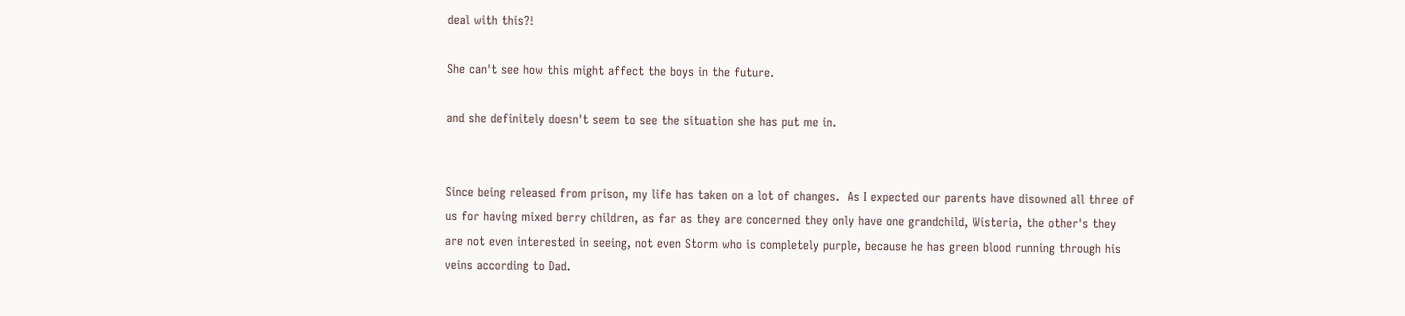deal with this?!

She can't see how this might affect the boys in the future.

and she definitely doesn't seem to see the situation she has put me in.


Since being released from prison, my life has taken on a lot of changes.  As I expected our parents have disowned all three of us for having mixed berry children, as far as they are concerned they only have one grandchild, Wisteria, the other's they are not even interested in seeing, not even Storm who is completely purple, because he has green blood running through his veins according to Dad.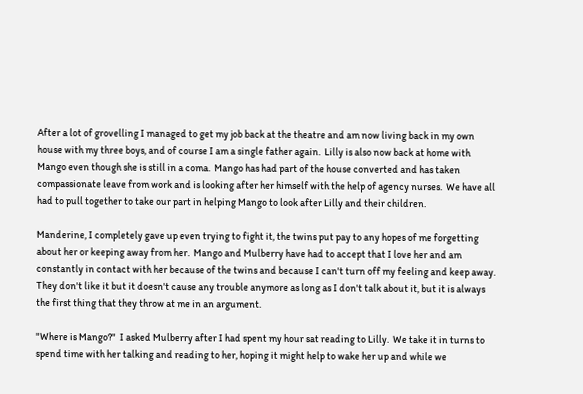After a lot of grovelling I managed to get my job back at the theatre and am now living back in my own house with my three boys, and of course I am a single father again.  Lilly is also now back at home with Mango even though she is still in a coma.  Mango has had part of the house converted and has taken compassionate leave from work and is looking after her himself with the help of agency nurses.  We have all had to pull together to take our part in helping Mango to look after Lilly and their children.

Manderine, I completely gave up even trying to fight it, the twins put pay to any hopes of me forgetting about her or keeping away from her.  Mango and Mulberry have had to accept that I love her and am constantly in contact with her because of the twins and because I can't turn off my feeling and keep away.  They don't like it but it doesn't cause any trouble anymore as long as I don't talk about it, but it is always the first thing that they throw at me in an argument.

"Where is Mango?"  I asked Mulberry after I had spent my hour sat reading to Lilly.  We take it in turns to spend time with her talking and reading to her, hoping it might help to wake her up and while we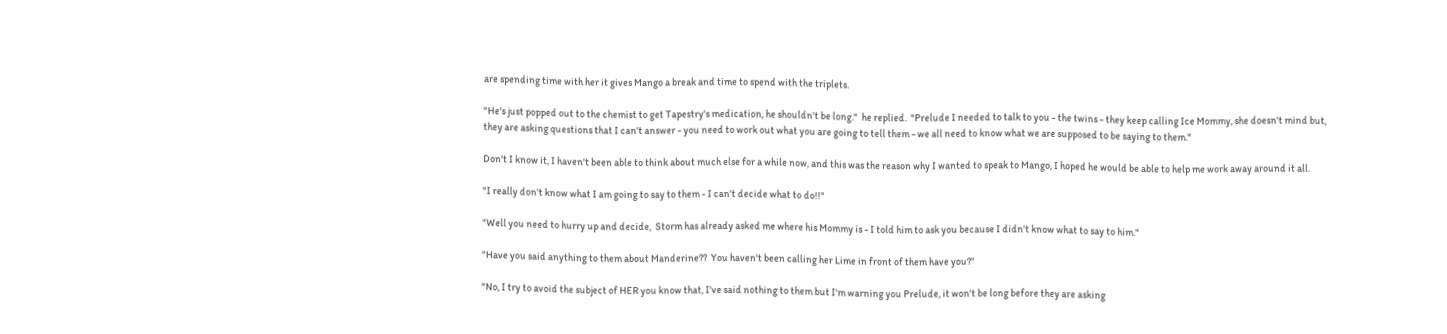are spending time with her it gives Mango a break and time to spend with the triplets.

"He's just popped out to the chemist to get Tapestry's medication, he shouldn't be long."  he replied.  "Prelude I needed to talk to you - the twins - they keep calling Ice Mommy, she doesn't mind but, they are asking questions that I can't answer - you need to work out what you are going to tell them - we all need to know what we are supposed to be saying to them."

Don't I know it, I haven't been able to think about much else for a while now, and this was the reason why I wanted to speak to Mango, I hoped he would be able to help me work away around it all.

"I really don't know what I am going to say to them - I can't decide what to do!!"

"Well you need to hurry up and decide,  Storm has already asked me where his Mommy is - I told him to ask you because I didn't know what to say to him."

"Have you said anything to them about Manderine??  You haven't been calling her Lime in front of them have you?"

"No, I try to avoid the subject of HER you know that, I've said nothing to them but I'm warning you Prelude, it won't be long before they are asking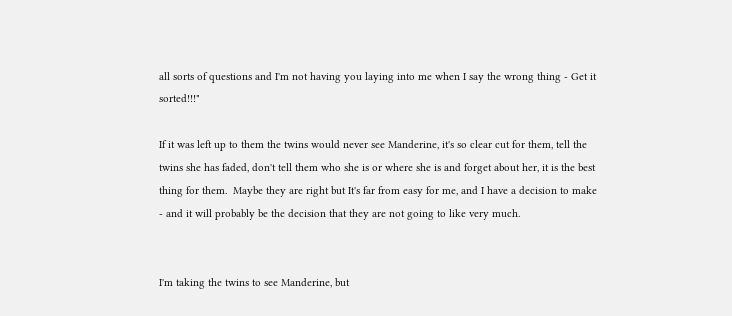all sorts of questions and I'm not having you laying into me when I say the wrong thing - Get it sorted!!!"

If it was left up to them the twins would never see Manderine, it's so clear cut for them, tell the twins she has faded, don't tell them who she is or where she is and forget about her, it is the best thing for them.  Maybe they are right but It's far from easy for me, and I have a decision to make - and it will probably be the decision that they are not going to like very much.


I'm taking the twins to see Manderine, but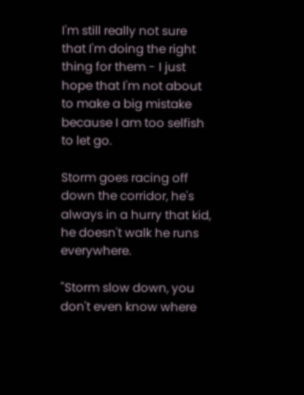I'm still really not sure that I'm doing the right thing for them - I just hope that I'm not about to make a big mistake because I am too selfish to let go.

Storm goes racing off down the corridor, he's always in a hurry that kid, he doesn't walk he runs everywhere.

"Storm slow down, you don't even know where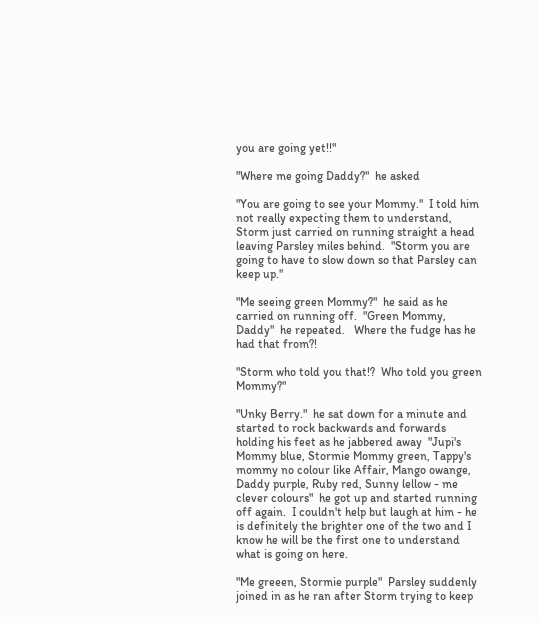you are going yet!!"

"Where me going Daddy?"  he asked

"You are going to see your Mommy."  I told him not really expecting them to understand, Storm just carried on running straight a head leaving Parsley miles behind.  "Storm you are going to have to slow down so that Parsley can keep up."

"Me seeing green Mommy?"  he said as he carried on running off.  "Green Mommy, Daddy"  he repeated.   Where the fudge has he had that from?!

"Storm who told you that!?  Who told you green Mommy?"

"Unky Berry."  he sat down for a minute and started to rock backwards and forwards holding his feet as he jabbered away  "Jupi's Mommy blue, Stormie Mommy green, Tappy's mommy no colour like Affair, Mango owange, Daddy purple, Ruby red, Sunny lellow - me clever colours"  he got up and started running off again.  I couldn't help but laugh at him - he is definitely the brighter one of the two and I know he will be the first one to understand what is going on here.

"Me greeen, Stormie purple"  Parsley suddenly joined in as he ran after Storm trying to keep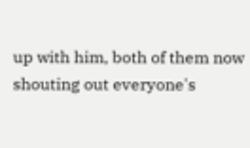up with him, both of them now shouting out everyone's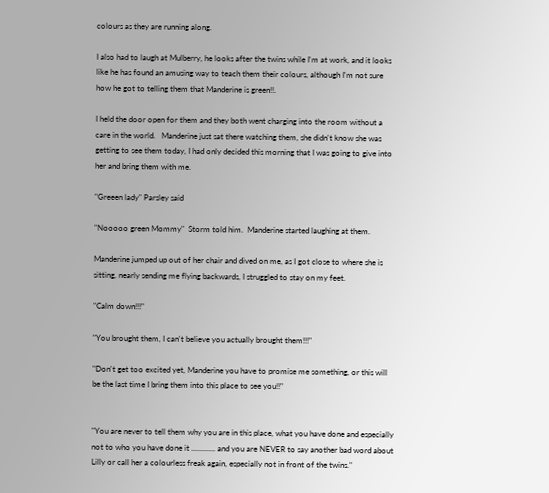colours as they are running along.

I also had to laugh at Mulberry, he looks after the twins while I'm at work, and it looks like he has found an amusing way to teach them their colours, although I'm not sure how he got to telling them that Manderine is green!!.

I held the door open for them and they both went charging into the room without a care in the world.   Manderine just sat there watching them, she didn't know she was getting to see them today, I had only decided this morning that I was going to give into her and bring them with me.

"Greeen lady" Parsley said

"Nooooo green Mommy"  Storm told him.  Manderine started laughing at them.

Manderine jumped up out of her chair and dived on me, as I got close to where she is sitting, nearly sending me flying backwards, I struggled to stay on my feet.

"Calm down!!!"

"You brought them, I can't believe you actually brought them!!!"

"Don't get too excited yet, Manderine you have to promise me something, or this will be the last time I bring them into this place to see you!!"


"You are never to tell them why you are in this place, what you have done and especially not to who you have done it ............ and you are NEVER to say another bad word about Lilly or call her a colourless freak again, especially not in front of the twins."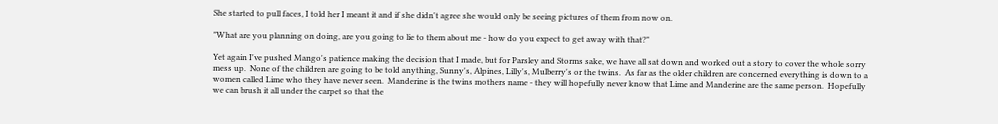She started to pull faces, I told her I meant it and if she didn't agree she would only be seeing pictures of them from now on.

"What are you planning on doing, are you going to lie to them about me - how do you expect to get away with that?"

Yet again I've pushed Mango's patience making the decision that I made, but for Parsley and Storms sake, we have all sat down and worked out a story to cover the whole sorry mess up.  None of the children are going to be told anything, Sunny's, Alpines, Lilly's, Mulberry's or the twins.  As far as the older children are concerned everything is down to a women called Lime who they have never seen.  Manderine is the twins mothers name - they will hopefully never know that Lime and Manderine are the same person.  Hopefully we can brush it all under the carpet so that the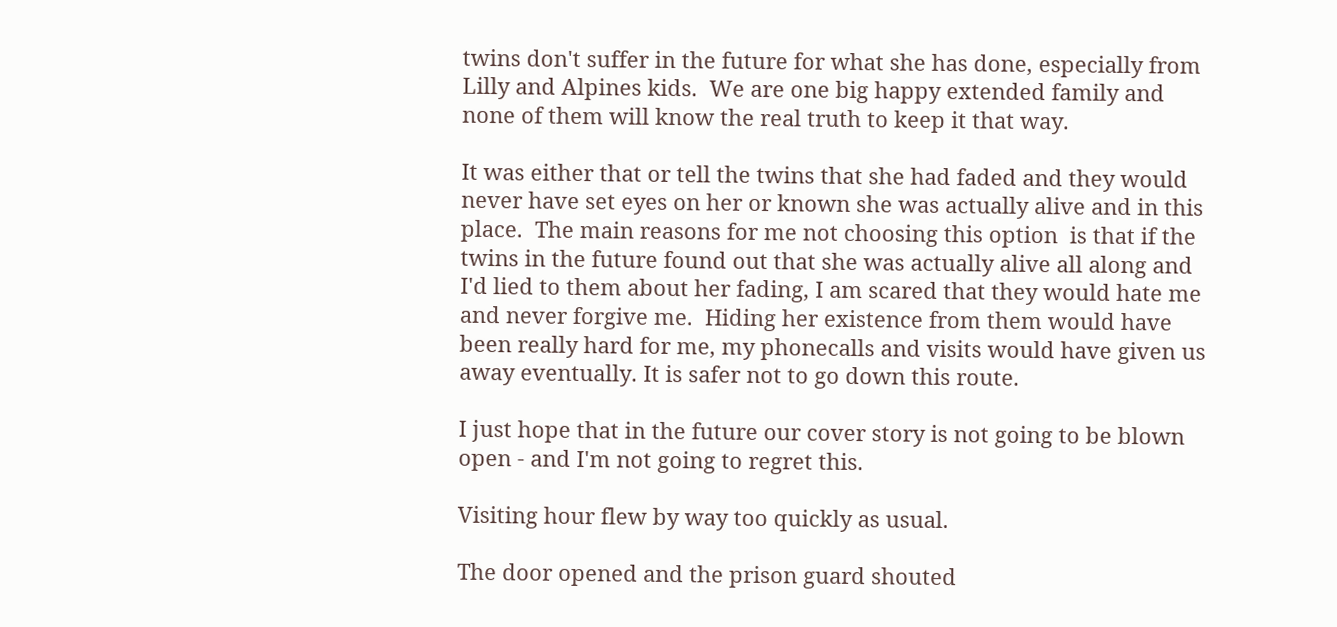twins don't suffer in the future for what she has done, especially from Lilly and Alpines kids.  We are one big happy extended family and none of them will know the real truth to keep it that way.

It was either that or tell the twins that she had faded and they would never have set eyes on her or known she was actually alive and in this place.  The main reasons for me not choosing this option  is that if the twins in the future found out that she was actually alive all along and I'd lied to them about her fading, I am scared that they would hate me and never forgive me.  Hiding her existence from them would have been really hard for me, my phonecalls and visits would have given us away eventually. It is safer not to go down this route.

I just hope that in the future our cover story is not going to be blown open - and I'm not going to regret this.

Visiting hour flew by way too quickly as usual.

The door opened and the prison guard shouted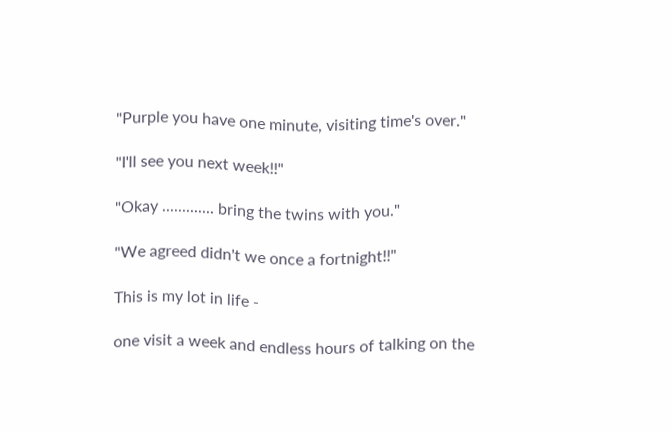"Purple you have one minute, visiting time's over."

"I'll see you next week!!"

"Okay ............. bring the twins with you."

"We agreed didn't we once a fortnight!!"

This is my lot in life -

one visit a week and endless hours of talking on the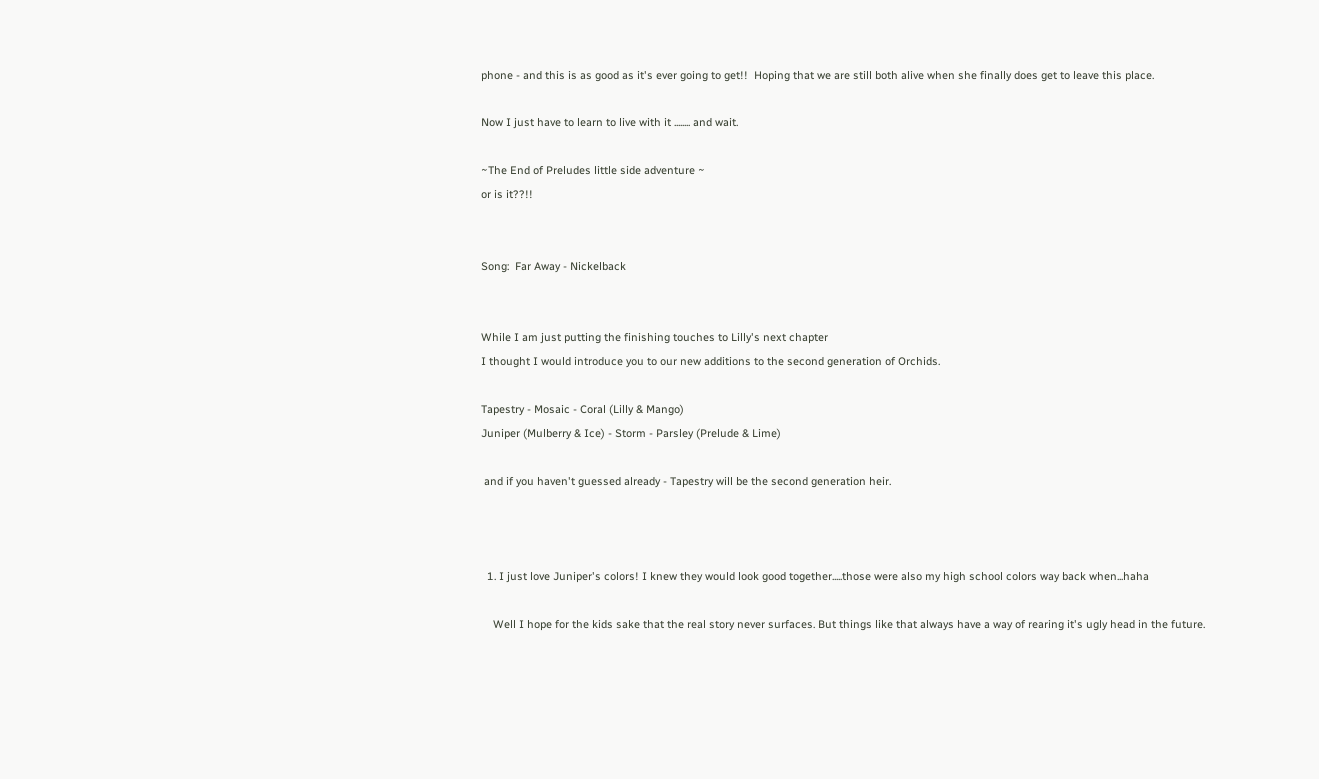phone - and this is as good as it's ever going to get!!  Hoping that we are still both alive when she finally does get to leave this place.

Now I just have to learn to live with it ........ and wait.

~The End of Preludes little side adventure ~
or is it??!!


Song:  Far Away - Nickelback


While I am just putting the finishing touches to Lilly's next chapter
I thought I would introduce you to our new additions to the second generation of Orchids.

Tapestry - Mosaic - Coral (Lilly & Mango)
Juniper (Mulberry & Ice) - Storm - Parsley (Prelude & Lime)

 and if you haven't guessed already - Tapestry will be the second generation heir.



  1. I just love Juniper's colors! I knew they would look good together.....those were also my high school colors way back when...haha

    Well I hope for the kids sake that the real story never surfaces. But things like that always have a way of rearing it's ugly head in the future.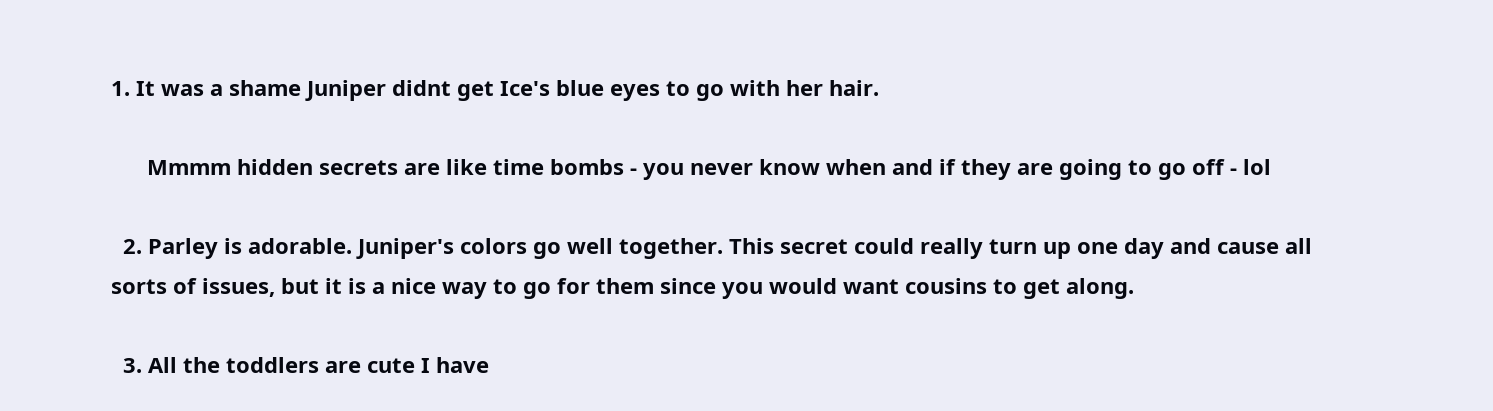1. It was a shame Juniper didnt get Ice's blue eyes to go with her hair.

      Mmmm hidden secrets are like time bombs - you never know when and if they are going to go off - lol

  2. Parley is adorable. Juniper's colors go well together. This secret could really turn up one day and cause all sorts of issues, but it is a nice way to go for them since you would want cousins to get along.

  3. All the toddlers are cute I have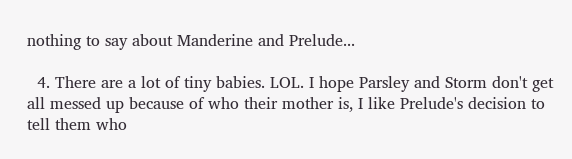nothing to say about Manderine and Prelude...

  4. There are a lot of tiny babies. LOL. I hope Parsley and Storm don't get all messed up because of who their mother is, I like Prelude's decision to tell them who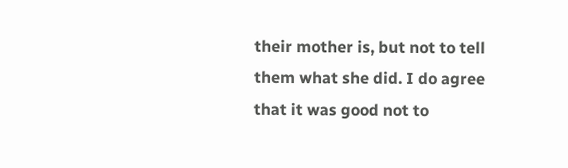their mother is, but not to tell them what she did. I do agree that it was good not to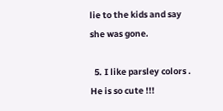lie to the kids and say she was gone.

  5. I like parsley colors . He is so cute !!!